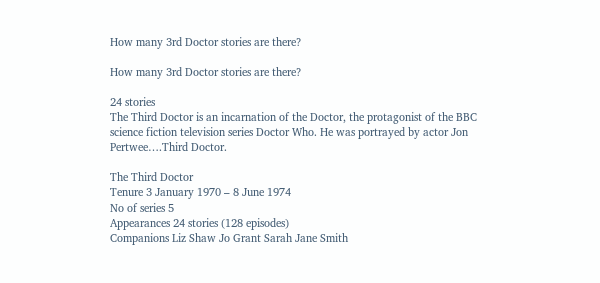How many 3rd Doctor stories are there?

How many 3rd Doctor stories are there?

24 stories
The Third Doctor is an incarnation of the Doctor, the protagonist of the BBC science fiction television series Doctor Who. He was portrayed by actor Jon Pertwee….Third Doctor.

The Third Doctor
Tenure 3 January 1970 – 8 June 1974
No of series 5
Appearances 24 stories (128 episodes)
Companions Liz Shaw Jo Grant Sarah Jane Smith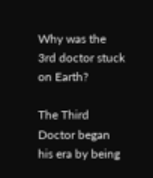Why was the 3rd doctor stuck on Earth?

The Third Doctor began his era by being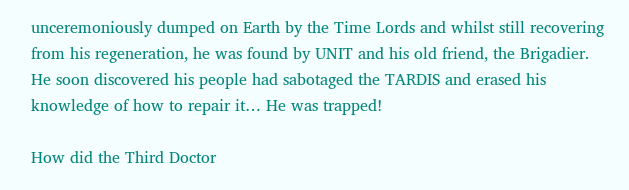unceremoniously dumped on Earth by the Time Lords and whilst still recovering from his regeneration, he was found by UNIT and his old friend, the Brigadier. He soon discovered his people had sabotaged the TARDIS and erased his knowledge of how to repair it… He was trapped!

How did the Third Doctor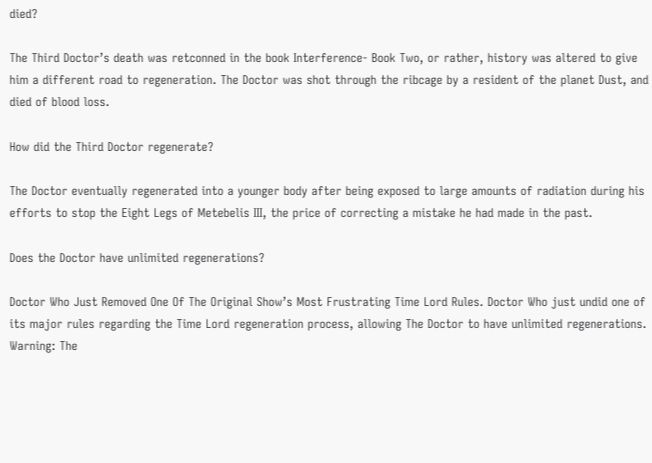died?

The Third Doctor’s death was retconned in the book Interference- Book Two, or rather, history was altered to give him a different road to regeneration. The Doctor was shot through the ribcage by a resident of the planet Dust, and died of blood loss.

How did the Third Doctor regenerate?

The Doctor eventually regenerated into a younger body after being exposed to large amounts of radiation during his efforts to stop the Eight Legs of Metebelis III, the price of correcting a mistake he had made in the past.

Does the Doctor have unlimited regenerations?

Doctor Who Just Removed One Of The Original Show’s Most Frustrating Time Lord Rules. Doctor Who just undid one of its major rules regarding the Time Lord regeneration process, allowing The Doctor to have unlimited regenerations. Warning: The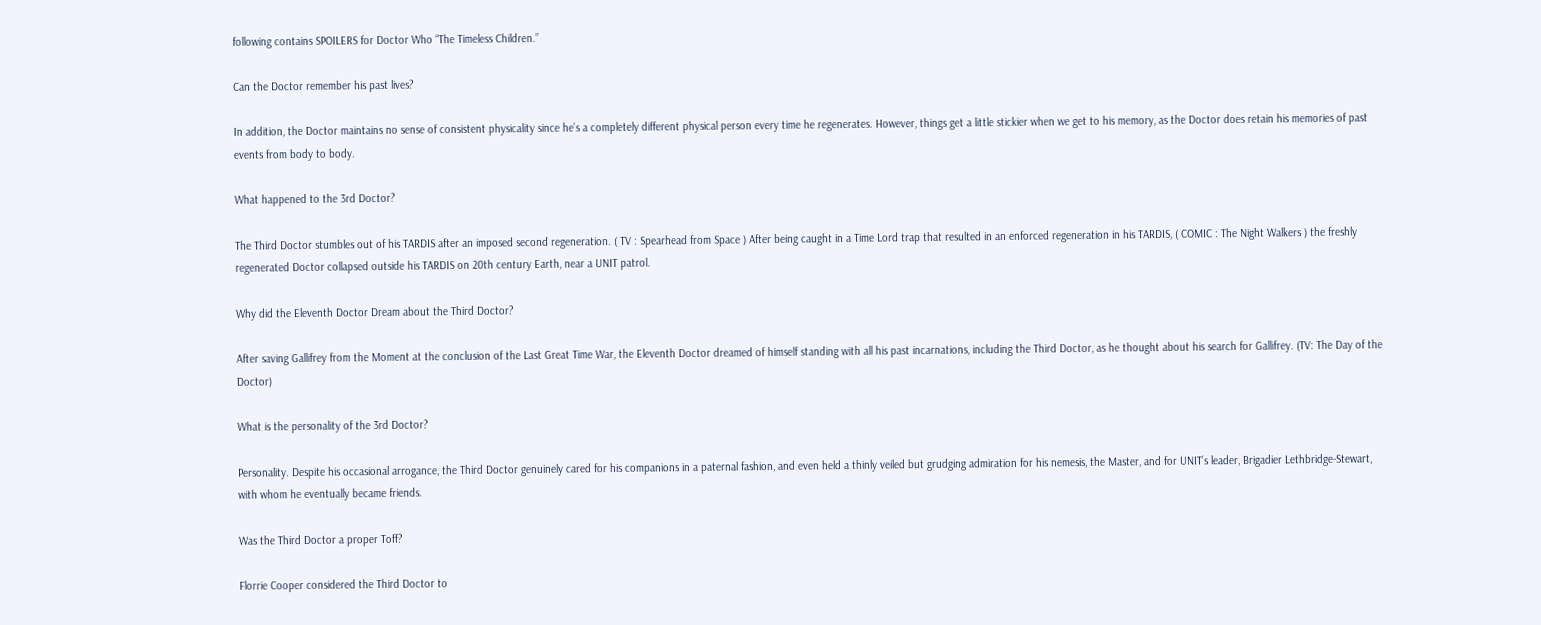following contains SPOILERS for Doctor Who “The Timeless Children.”

Can the Doctor remember his past lives?

In addition, the Doctor maintains no sense of consistent physicality since he’s a completely different physical person every time he regenerates. However, things get a little stickier when we get to his memory, as the Doctor does retain his memories of past events from body to body.

What happened to the 3rd Doctor?

The Third Doctor stumbles out of his TARDIS after an imposed second regeneration. ( TV : Spearhead from Space ) After being caught in a Time Lord trap that resulted in an enforced regeneration in his TARDIS, ( COMIC : The Night Walkers ) the freshly regenerated Doctor collapsed outside his TARDIS on 20th century Earth, near a UNIT patrol.

Why did the Eleventh Doctor Dream about the Third Doctor?

After saving Gallifrey from the Moment at the conclusion of the Last Great Time War, the Eleventh Doctor dreamed of himself standing with all his past incarnations, including the Third Doctor, as he thought about his search for Gallifrey. (TV: The Day of the Doctor)

What is the personality of the 3rd Doctor?

Personality. Despite his occasional arrogance, the Third Doctor genuinely cared for his companions in a paternal fashion, and even held a thinly veiled but grudging admiration for his nemesis, the Master, and for UNIT’s leader, Brigadier Lethbridge-Stewart, with whom he eventually became friends.

Was the Third Doctor a proper Toff?

Florrie Cooper considered the Third Doctor to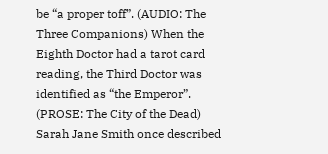be “a proper toff”. (AUDIO: The Three Companions) When the Eighth Doctor had a tarot card reading, the Third Doctor was identified as “the Emperor”. (PROSE: The City of the Dead) Sarah Jane Smith once described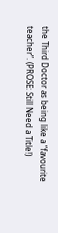the Third Doctor as being like a “favourite teacher”. (PROSE: Still Need a Title!)